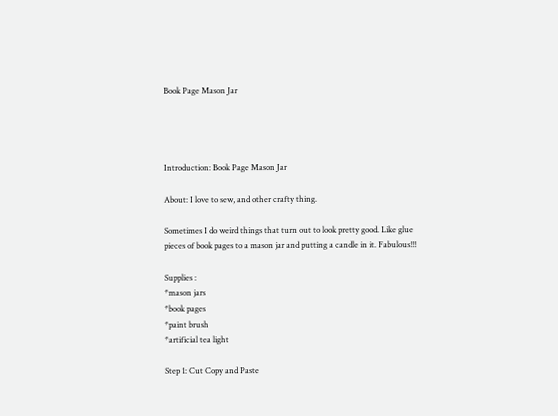Book Page Mason Jar




Introduction: Book Page Mason Jar

About: I love to sew, and other crafty thing.

Sometimes I do weird things that turn out to look pretty good. Like glue pieces of book pages to a mason jar and putting a candle in it. Fabulous!!!

Supplies :
*mason jars
*book pages
*paint brush
*artificial tea light

Step 1: Cut Copy and Paste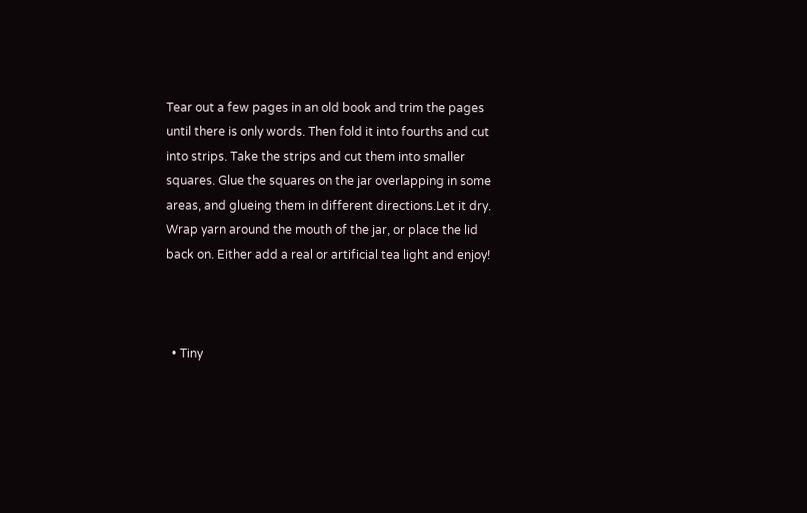Tear out a few pages in an old book and trim the pages until there is only words. Then fold it into fourths and cut into strips. Take the strips and cut them into smaller squares. Glue the squares on the jar overlapping in some areas, and glueing them in different directions.Let it dry. Wrap yarn around the mouth of the jar, or place the lid back on. Either add a real or artificial tea light and enjoy!



  • Tiny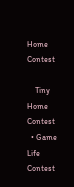Home Contest

    Tiny Home Contest
  • Game Life Contest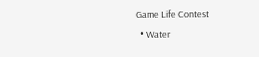Game Life Contest
  • Water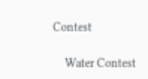Contest

    Water Contest